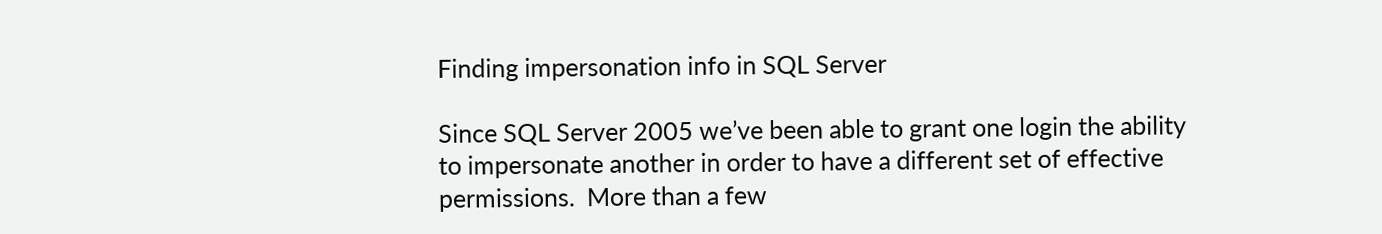Finding impersonation info in SQL Server

Since SQL Server 2005 we’ve been able to grant one login the ability to impersonate another in order to have a different set of effective permissions.  More than a few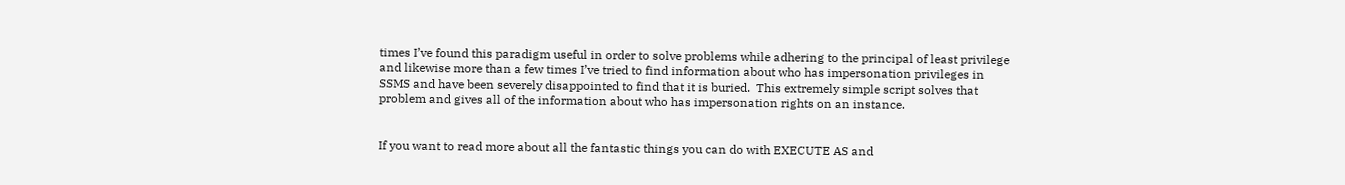times I’ve found this paradigm useful in order to solve problems while adhering to the principal of least privilege and likewise more than a few times I’ve tried to find information about who has impersonation privileges in SSMS and have been severely disappointed to find that it is buried.  This extremely simple script solves that problem and gives all of the information about who has impersonation rights on an instance.


If you want to read more about all the fantastic things you can do with EXECUTE AS and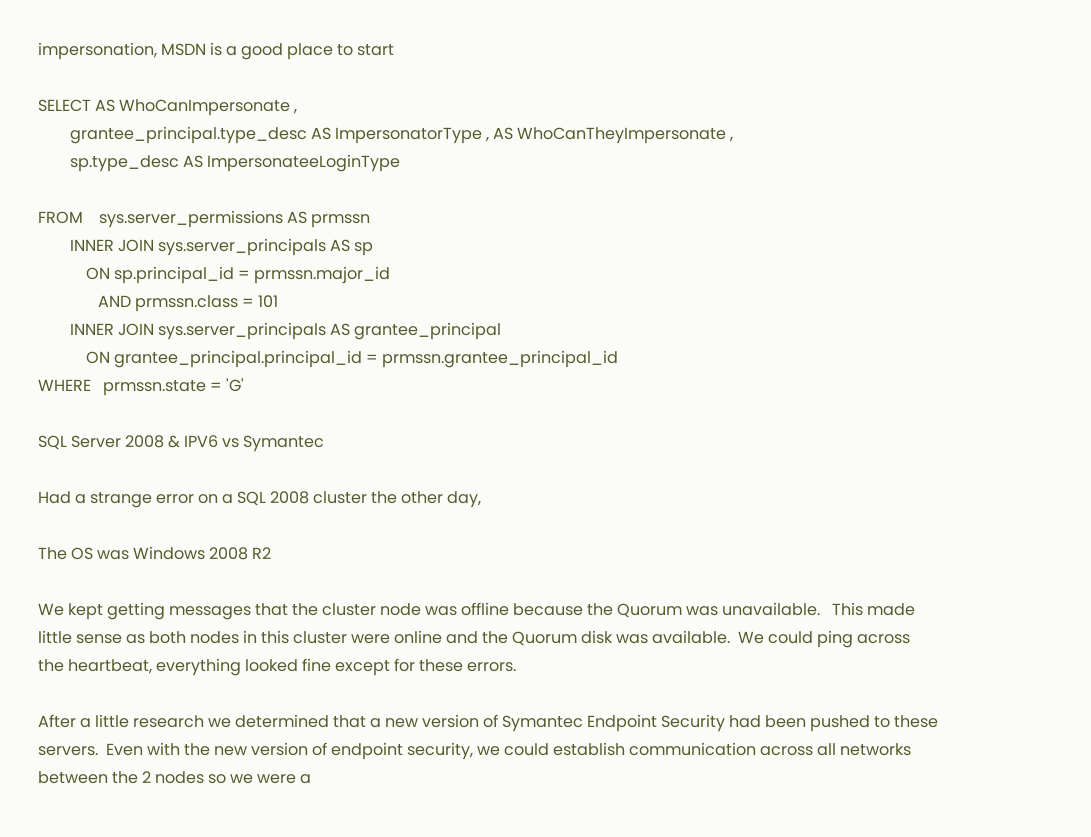impersonation, MSDN is a good place to start

SELECT AS WhoCanImpersonate ,
        grantee_principal.type_desc AS ImpersonatorType , AS WhoCanTheyImpersonate ,
        sp.type_desc AS ImpersonateeLoginType

FROM    sys.server_permissions AS prmssn
        INNER JOIN sys.server_principals AS sp
            ON sp.principal_id = prmssn.major_id
               AND prmssn.class = 101
        INNER JOIN sys.server_principals AS grantee_principal
            ON grantee_principal.principal_id = prmssn.grantee_principal_id
WHERE   prmssn.state = 'G'

SQL Server 2008 & IPV6 vs Symantec

Had a strange error on a SQL 2008 cluster the other day,

The OS was Windows 2008 R2

We kept getting messages that the cluster node was offline because the Quorum was unavailable.   This made little sense as both nodes in this cluster were online and the Quorum disk was available.  We could ping across the heartbeat, everything looked fine except for these errors.

After a little research we determined that a new version of Symantec Endpoint Security had been pushed to these servers.  Even with the new version of endpoint security, we could establish communication across all networks between the 2 nodes so we were a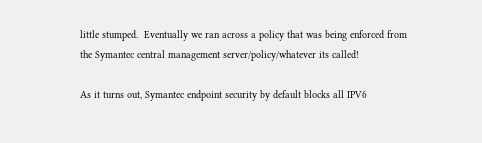little stumped.  Eventually we ran across a policy that was being enforced from the Symantec central management server/policy/whatever its called!

As it turns out, Symantec endpoint security by default blocks all IPV6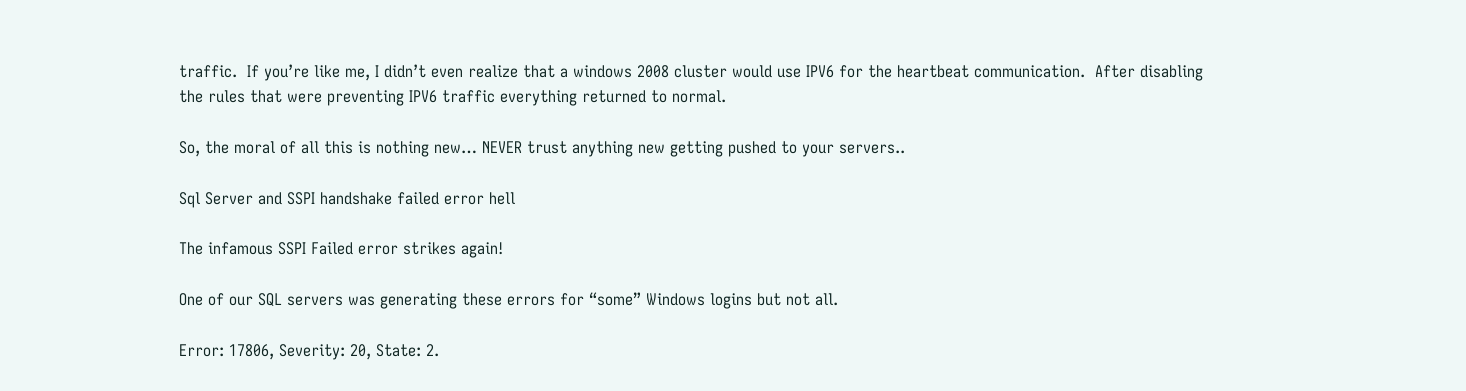traffic.  If you’re like me, I didn’t even realize that a windows 2008 cluster would use IPV6 for the heartbeat communication.  After disabling the rules that were preventing IPV6 traffic everything returned to normal.

So, the moral of all this is nothing new… NEVER trust anything new getting pushed to your servers..

Sql Server and SSPI handshake failed error hell

The infamous SSPI Failed error strikes again!

One of our SQL servers was generating these errors for “some” Windows logins but not all.

Error: 17806, Severity: 20, State: 2.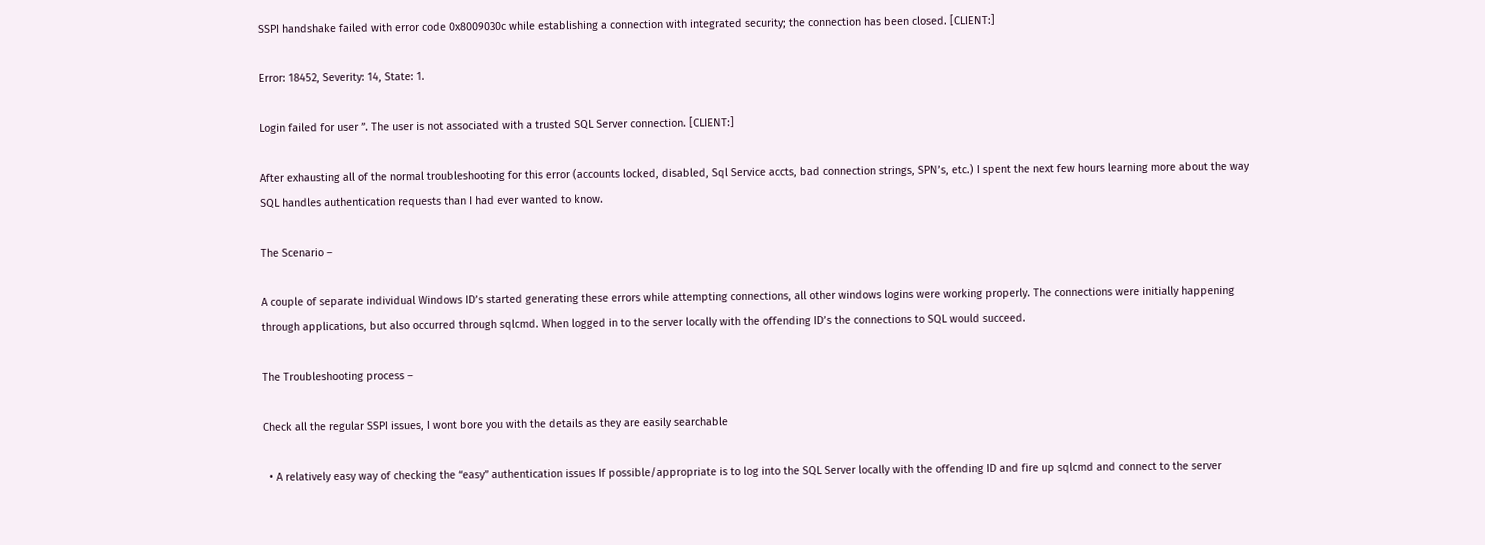SSPI handshake failed with error code 0x8009030c while establishing a connection with integrated security; the connection has been closed. [CLIENT:]

Error: 18452, Severity: 14, State: 1.

Login failed for user ”. The user is not associated with a trusted SQL Server connection. [CLIENT:]

After exhausting all of the normal troubleshooting for this error (accounts locked, disabled, Sql Service accts, bad connection strings, SPN’s, etc.) I spent the next few hours learning more about the way SQL handles authentication requests than I had ever wanted to know.

The Scenario –

A couple of separate individual Windows ID’s started generating these errors while attempting connections, all other windows logins were working properly. The connections were initially happening through applications, but also occurred through sqlcmd. When logged in to the server locally with the offending ID’s the connections to SQL would succeed.

The Troubleshooting process –

Check all the regular SSPI issues, I wont bore you with the details as they are easily searchable

  • A relatively easy way of checking the “easy” authentication issues If possible/appropriate is to log into the SQL Server locally with the offending ID and fire up sqlcmd and connect to the server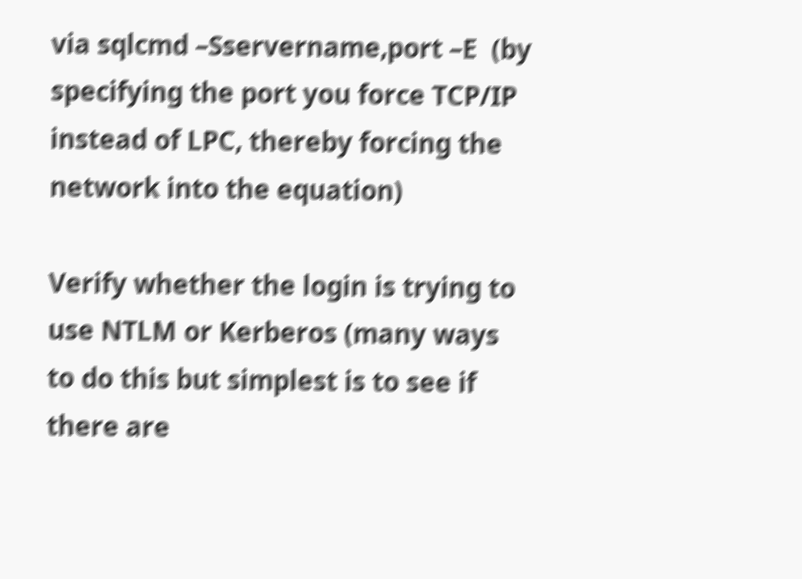via sqlcmd –Sservername,port –E  (by specifying the port you force TCP/IP instead of LPC, thereby forcing the network into the equation)

Verify whether the login is trying to use NTLM or Kerberos (many ways to do this but simplest is to see if there are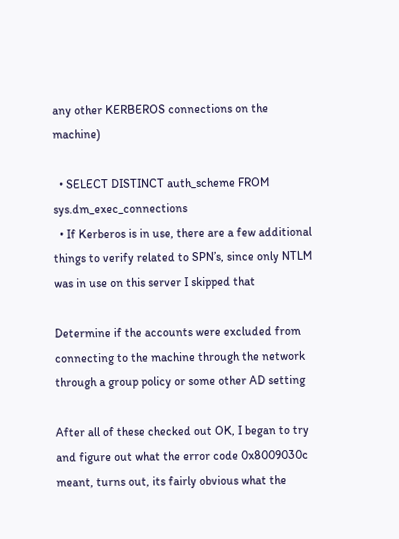any other KERBEROS connections on the machine)

  • SELECT DISTINCT auth_scheme FROM sys.dm_exec_connections
  • If Kerberos is in use, there are a few additional things to verify related to SPN’s, since only NTLM was in use on this server I skipped that

Determine if the accounts were excluded from connecting to the machine through the network through a group policy or some other AD setting

After all of these checked out OK, I began to try and figure out what the error code 0x8009030c meant, turns out, its fairly obvious what the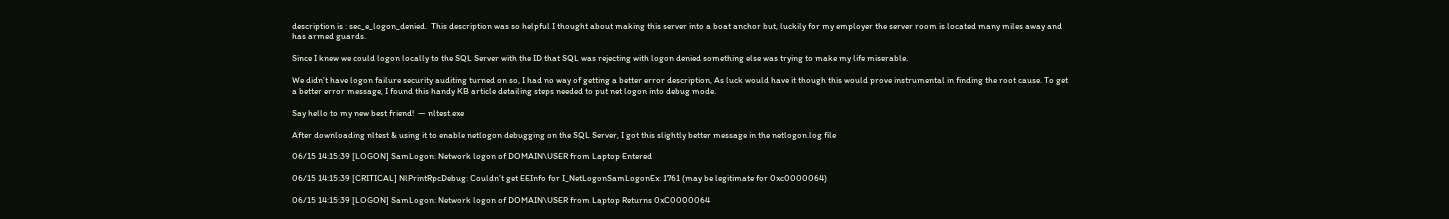description is : sec_e_logon_denied.  This description was so helpful I thought about making this server into a boat anchor but, luckily for my employer the server room is located many miles away and has armed guards.

Since I knew we could logon locally to the SQL Server with the ID that SQL was rejecting with logon denied something else was trying to make my life miserable.

We didn’t have logon failure security auditing turned on so, I had no way of getting a better error description, As luck would have it though this would prove instrumental in finding the root cause. To get a better error message, I found this handy KB article detailing steps needed to put net logon into debug mode.

Say hello to my new best friend!  — nltest.exe

After downloading nltest & using it to enable netlogon debugging on the SQL Server, I got this slightly better message in the netlogon.log file

06/15 14:15:39 [LOGON] SamLogon: Network logon of DOMAIN\USER from Laptop Entered

06/15 14:15:39 [CRITICAL] NlPrintRpcDebug: Couldn’t get EEInfo for I_NetLogonSamLogonEx: 1761 (may be legitimate for 0xc0000064)

06/15 14:15:39 [LOGON] SamLogon: Network logon of DOMAIN\USER from Laptop Returns 0xC0000064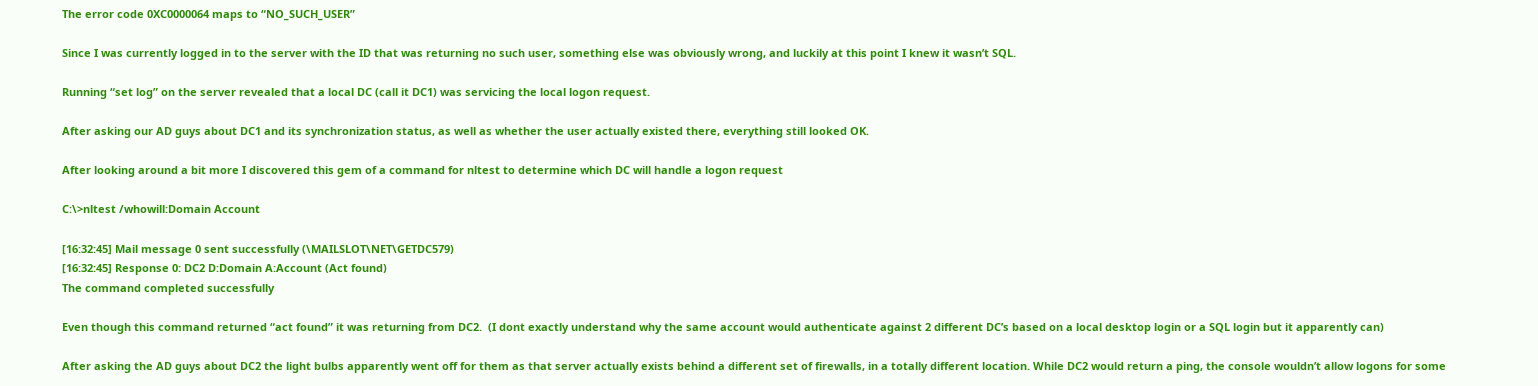The error code 0XC0000064 maps to “NO_SUCH_USER”

Since I was currently logged in to the server with the ID that was returning no such user, something else was obviously wrong, and luckily at this point I knew it wasn’t SQL.

Running “set log” on the server revealed that a local DC (call it DC1) was servicing the local logon request.

After asking our AD guys about DC1 and its synchronization status, as well as whether the user actually existed there, everything still looked OK.

After looking around a bit more I discovered this gem of a command for nltest to determine which DC will handle a logon request

C:\>nltest /whowill:Domain Account

[16:32:45] Mail message 0 sent successfully (\MAILSLOT\NET\GETDC579)
[16:32:45] Response 0: DC2 D:Domain A:Account (Act found)
The command completed successfully

Even though this command returned “act found” it was returning from DC2.  (I dont exactly understand why the same account would authenticate against 2 different DC’s based on a local desktop login or a SQL login but it apparently can)

After asking the AD guys about DC2 the light bulbs apparently went off for them as that server actually exists behind a different set of firewalls, in a totally different location. While DC2 would return a ping, the console wouldn’t allow logons for some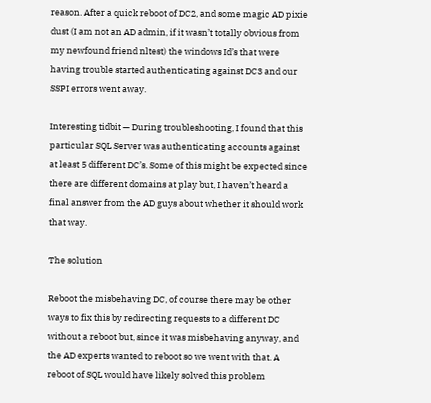reason. After a quick reboot of DC2, and some magic AD pixie dust (I am not an AD admin, if it wasn’t totally obvious from my newfound friend nltest) the windows Id’s that were having trouble started authenticating against DC3 and our SSPI errors went away.

Interesting tidbit — During troubleshooting, I found that this particular SQL Server was authenticating accounts against at least 5 different DC’s. Some of this might be expected since there are different domains at play but, I haven’t heard a final answer from the AD guys about whether it should work that way.

The solution

Reboot the misbehaving DC, of course there may be other ways to fix this by redirecting requests to a different DC without a reboot but, since it was misbehaving anyway, and the AD experts wanted to reboot so we went with that. A reboot of SQL would have likely solved this problem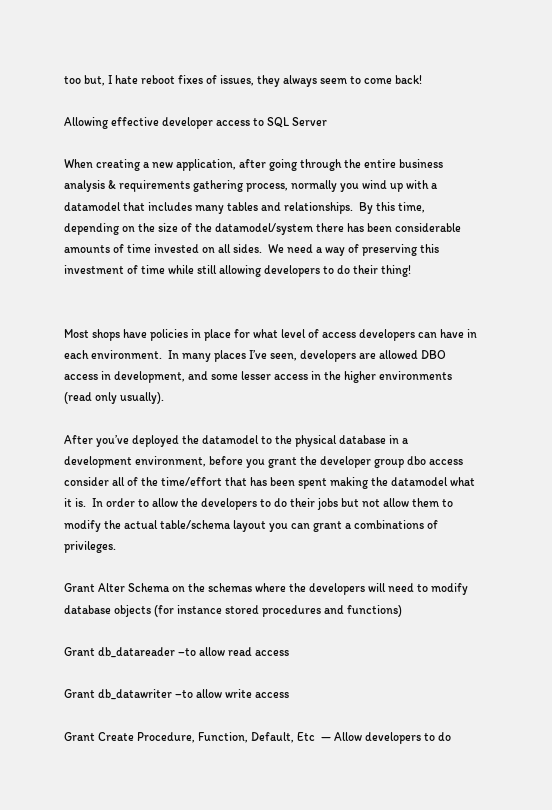too but, I hate reboot fixes of issues, they always seem to come back!

Allowing effective developer access to SQL Server

When creating a new application, after going through the entire business analysis & requirements gathering process, normally you wind up with a datamodel that includes many tables and relationships.  By this time, depending on the size of the datamodel/system there has been considerable amounts of time invested on all sides.  We need a way of preserving this investment of time while still allowing developers to do their thing!


Most shops have policies in place for what level of access developers can have in each environment.  In many places I’ve seen, developers are allowed DBO access in development, and some lesser access in the higher environments (read only usually).

After you’ve deployed the datamodel to the physical database in a development environment, before you grant the developer group dbo access consider all of the time/effort that has been spent making the datamodel what it is.  In order to allow the developers to do their jobs but not allow them to modify the actual table/schema layout you can grant a combinations of privileges.

Grant Alter Schema on the schemas where the developers will need to modify database objects (for instance stored procedures and functions)

Grant db_datareader –to allow read access

Grant db_datawriter –to allow write access

Grant Create Procedure, Function, Default, Etc  — Allow developers to do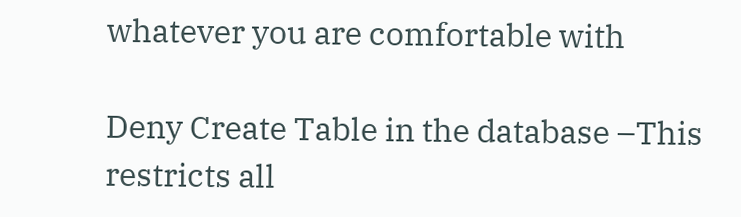whatever you are comfortable with

Deny Create Table in the database –This restricts all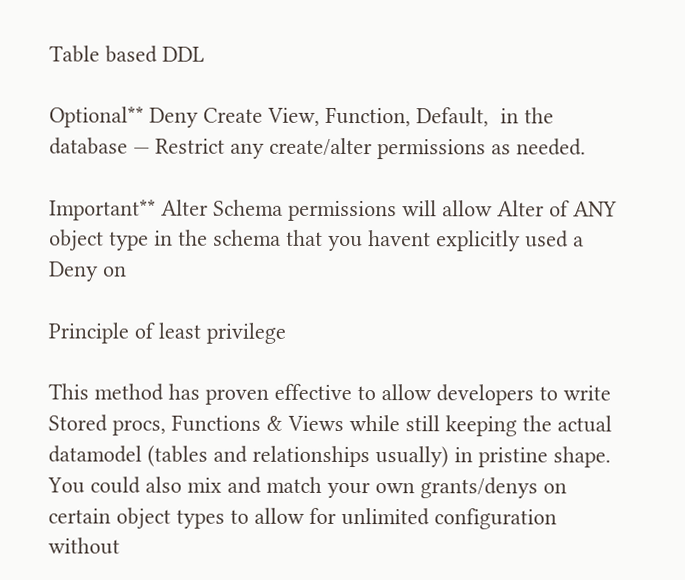Table based DDL

Optional** Deny Create View, Function, Default,  in the database — Restrict any create/alter permissions as needed.

Important** Alter Schema permissions will allow Alter of ANY object type in the schema that you havent explicitly used a Deny on

Principle of least privilege

This method has proven effective to allow developers to write Stored procs, Functions & Views while still keeping the actual datamodel (tables and relationships usually) in pristine shape.   You could also mix and match your own grants/denys on certain object types to allow for unlimited configuration without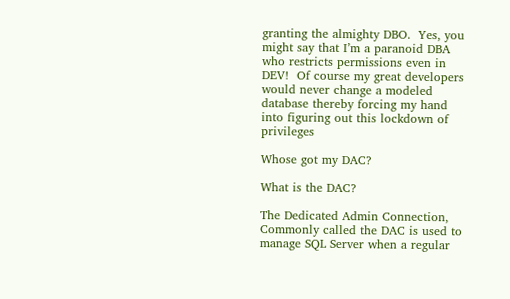granting the almighty DBO.  Yes, you might say that I’m a paranoid DBA who restricts permissions even in DEV!  Of course my great developers would never change a modeled database thereby forcing my hand into figuring out this lockdown of privileges

Whose got my DAC?

What is the DAC?

The Dedicated Admin Connection, Commonly called the DAC is used to manage SQL Server when a regular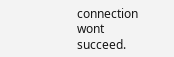connection wont succeed.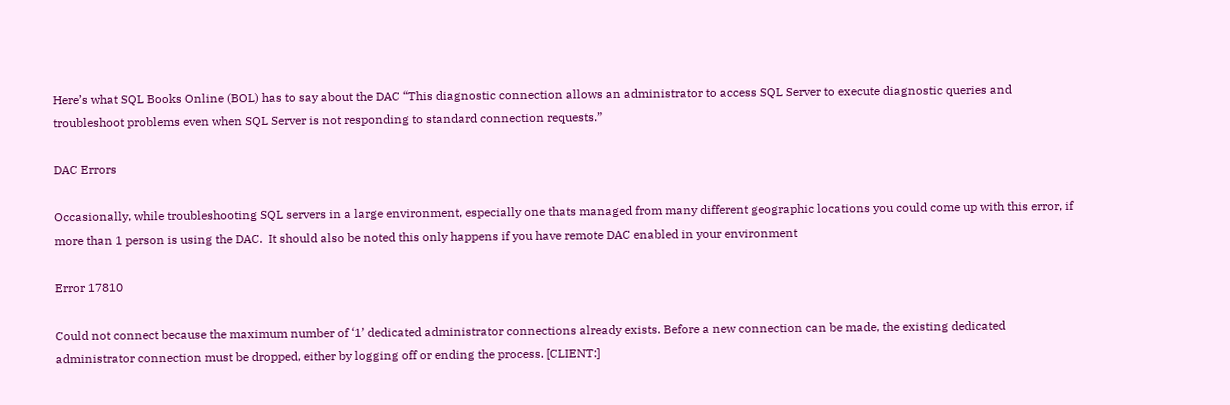Here’s what SQL Books Online (BOL) has to say about the DAC “This diagnostic connection allows an administrator to access SQL Server to execute diagnostic queries and troubleshoot problems even when SQL Server is not responding to standard connection requests.”

DAC Errors

Occasionally, while troubleshooting SQL servers in a large environment, especially one thats managed from many different geographic locations you could come up with this error, if more than 1 person is using the DAC.  It should also be noted this only happens if you have remote DAC enabled in your environment

Error 17810

Could not connect because the maximum number of ‘1’ dedicated administrator connections already exists. Before a new connection can be made, the existing dedicated administrator connection must be dropped, either by logging off or ending the process. [CLIENT:]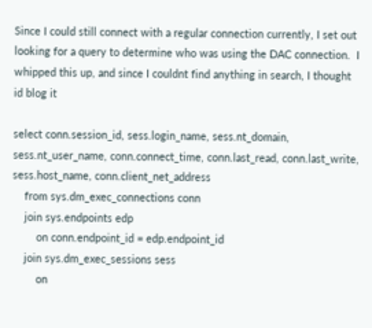Since I could still connect with a regular connection currently, I set out looking for a query to determine who was using the DAC connection.  I whipped this up, and since I couldnt find anything in search, I thought id blog it

select conn.session_id, sess.login_name, sess.nt_domain, sess.nt_user_name, conn.connect_time, conn.last_read, conn.last_write, sess.host_name, conn.client_net_address
    from sys.dm_exec_connections conn
    join sys.endpoints edp
        on conn.endpoint_id = edp.endpoint_id
    join sys.dm_exec_sessions sess
        on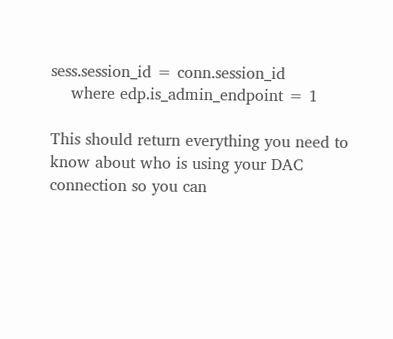sess.session_id = conn.session_id
    where edp.is_admin_endpoint = 1

This should return everything you need to know about who is using your DAC connection so you can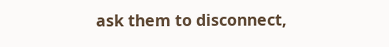ask them to disconnect,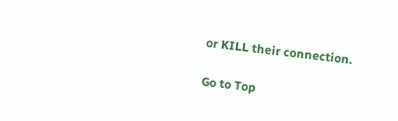or KILL their connection.

Go to Top